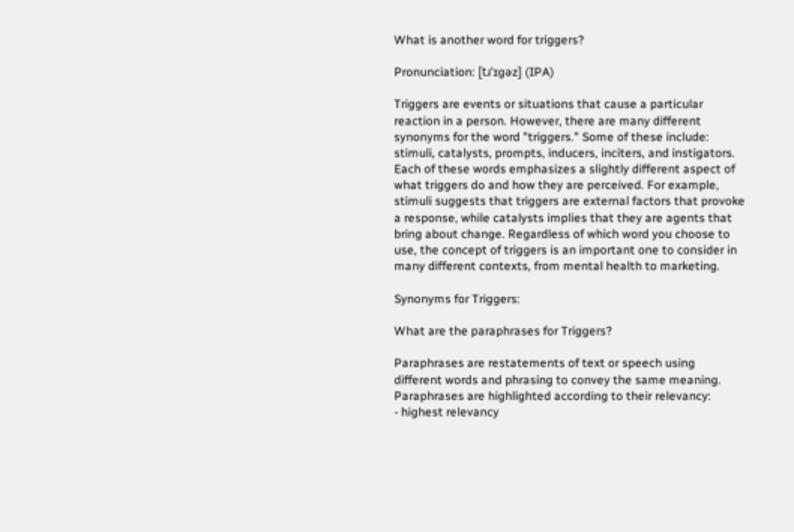What is another word for triggers?

Pronunciation: [tɹˈɪɡəz] (IPA)

Triggers are events or situations that cause a particular reaction in a person. However, there are many different synonyms for the word "triggers." Some of these include: stimuli, catalysts, prompts, inducers, inciters, and instigators. Each of these words emphasizes a slightly different aspect of what triggers do and how they are perceived. For example, stimuli suggests that triggers are external factors that provoke a response, while catalysts implies that they are agents that bring about change. Regardless of which word you choose to use, the concept of triggers is an important one to consider in many different contexts, from mental health to marketing.

Synonyms for Triggers:

What are the paraphrases for Triggers?

Paraphrases are restatements of text or speech using different words and phrasing to convey the same meaning.
Paraphrases are highlighted according to their relevancy:
- highest relevancy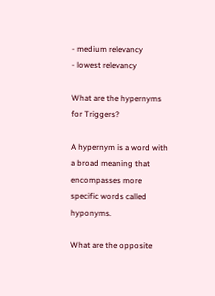- medium relevancy
- lowest relevancy

What are the hypernyms for Triggers?

A hypernym is a word with a broad meaning that encompasses more specific words called hyponyms.

What are the opposite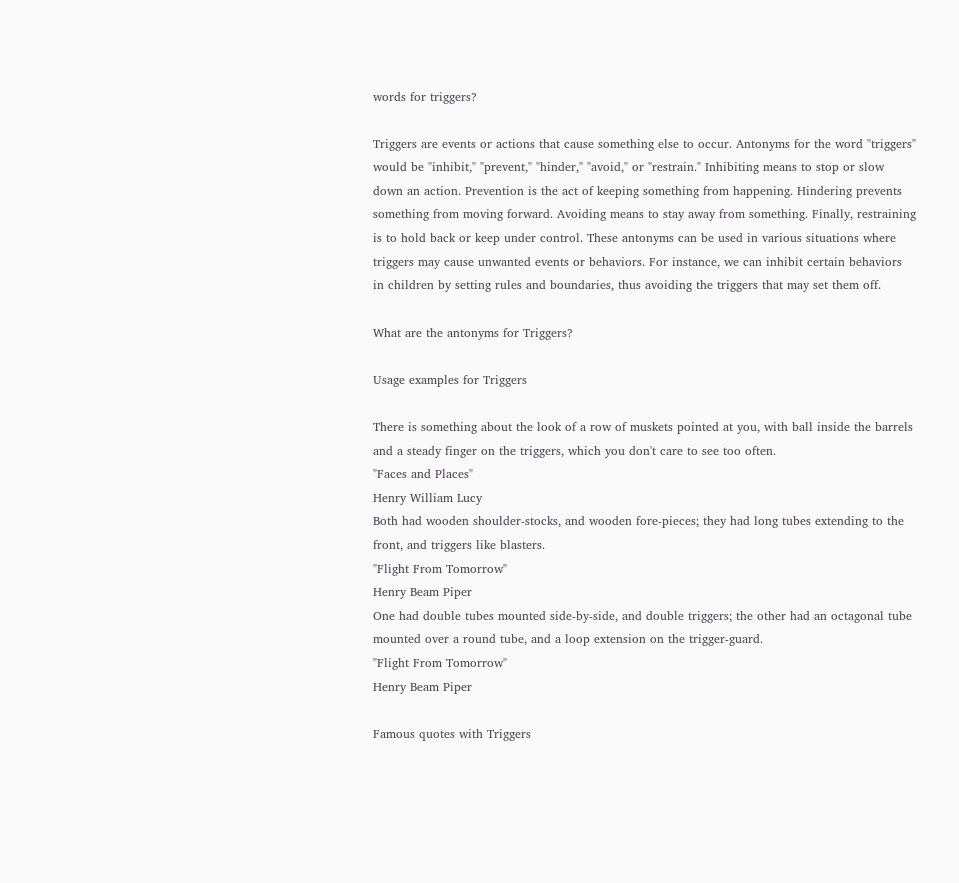words for triggers?

Triggers are events or actions that cause something else to occur. Antonyms for the word "triggers" would be "inhibit," "prevent," "hinder," "avoid," or "restrain." Inhibiting means to stop or slow down an action. Prevention is the act of keeping something from happening. Hindering prevents something from moving forward. Avoiding means to stay away from something. Finally, restraining is to hold back or keep under control. These antonyms can be used in various situations where triggers may cause unwanted events or behaviors. For instance, we can inhibit certain behaviors in children by setting rules and boundaries, thus avoiding the triggers that may set them off.

What are the antonyms for Triggers?

Usage examples for Triggers

There is something about the look of a row of muskets pointed at you, with ball inside the barrels and a steady finger on the triggers, which you don't care to see too often.
"Faces and Places"
Henry William Lucy
Both had wooden shoulder-stocks, and wooden fore-pieces; they had long tubes extending to the front, and triggers like blasters.
"Flight From Tomorrow"
Henry Beam Piper
One had double tubes mounted side-by-side, and double triggers; the other had an octagonal tube mounted over a round tube, and a loop extension on the trigger-guard.
"Flight From Tomorrow"
Henry Beam Piper

Famous quotes with Triggers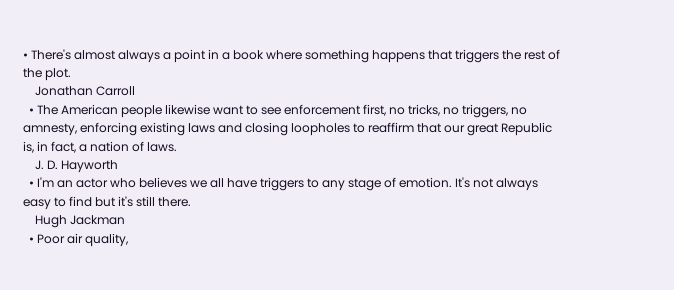• There's almost always a point in a book where something happens that triggers the rest of the plot.
    Jonathan Carroll
  • The American people likewise want to see enforcement first, no tricks, no triggers, no amnesty, enforcing existing laws and closing loopholes to reaffirm that our great Republic is, in fact, a nation of laws.
    J. D. Hayworth
  • I'm an actor who believes we all have triggers to any stage of emotion. It's not always easy to find but it's still there.
    Hugh Jackman
  • Poor air quality,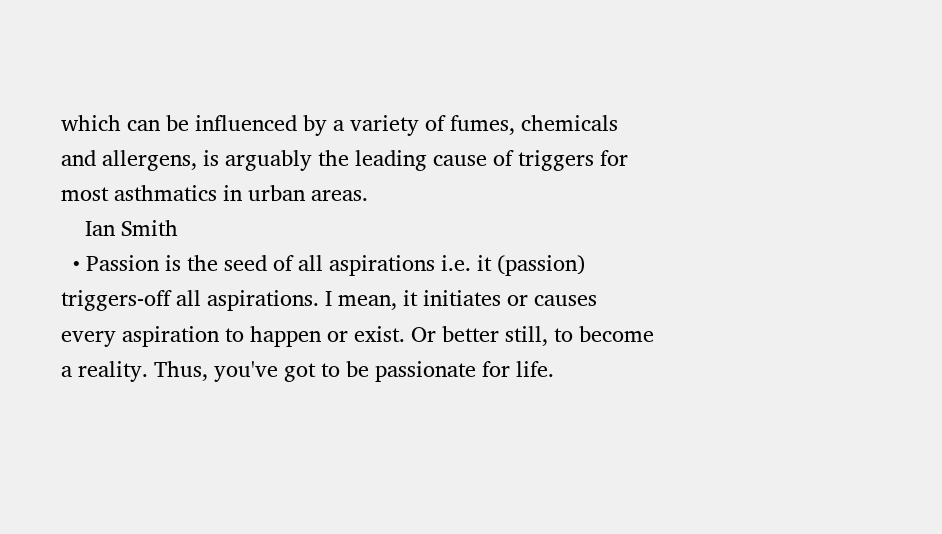which can be influenced by a variety of fumes, chemicals and allergens, is arguably the leading cause of triggers for most asthmatics in urban areas.
    Ian Smith
  • Passion is the seed of all aspirations i.e. it (passion) triggers-off all aspirations. I mean, it initiates or causes every aspiration to happen or exist. Or better still, to become a reality. Thus, you've got to be passionate for life.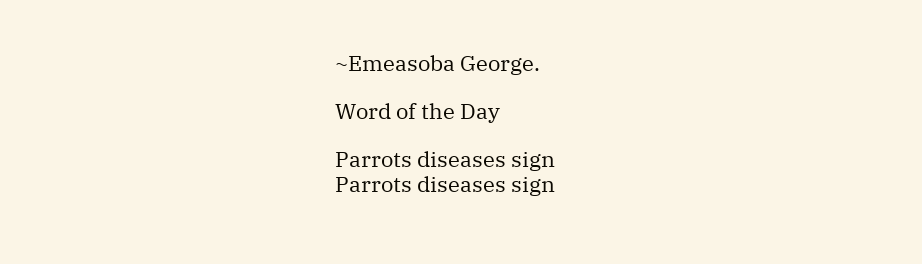~Emeasoba George.

Word of the Day

Parrots diseases sign
Parrots diseases sign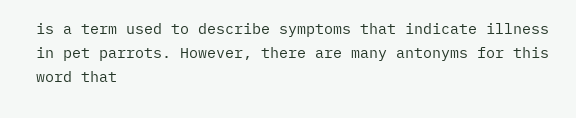is a term used to describe symptoms that indicate illness in pet parrots. However, there are many antonyms for this word that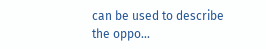can be used to describe the oppo...